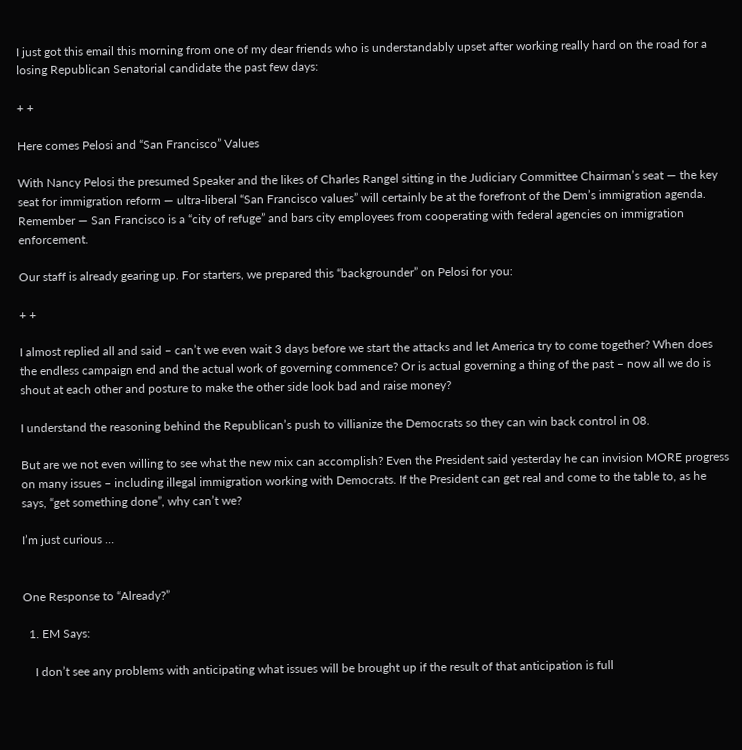I just got this email this morning from one of my dear friends who is understandably upset after working really hard on the road for a losing Republican Senatorial candidate the past few days:

+ +

Here comes Pelosi and “San Francisco” Values

With Nancy Pelosi the presumed Speaker and the likes of Charles Rangel sitting in the Judiciary Committee Chairman’s seat — the key seat for immigration reform — ultra-liberal “San Francisco values” will certainly be at the forefront of the Dem’s immigration agenda. Remember — San Francisco is a “city of refuge” and bars city employees from cooperating with federal agencies on immigration enforcement.

Our staff is already gearing up. For starters, we prepared this “backgrounder” on Pelosi for you:

+ +

I almost replied all and said – can’t we even wait 3 days before we start the attacks and let America try to come together? When does the endless campaign end and the actual work of governing commence? Or is actual governing a thing of the past – now all we do is shout at each other and posture to make the other side look bad and raise money?

I understand the reasoning behind the Republican’s push to villianize the Democrats so they can win back control in 08.

But are we not even willing to see what the new mix can accomplish? Even the President said yesterday he can invision MORE progress on many issues – including illegal immigration working with Democrats. If the President can get real and come to the table to, as he says, “get something done”, why can’t we?

I’m just curious …


One Response to “Already?”

  1. EM Says:

    I don’t see any problems with anticipating what issues will be brought up if the result of that anticipation is full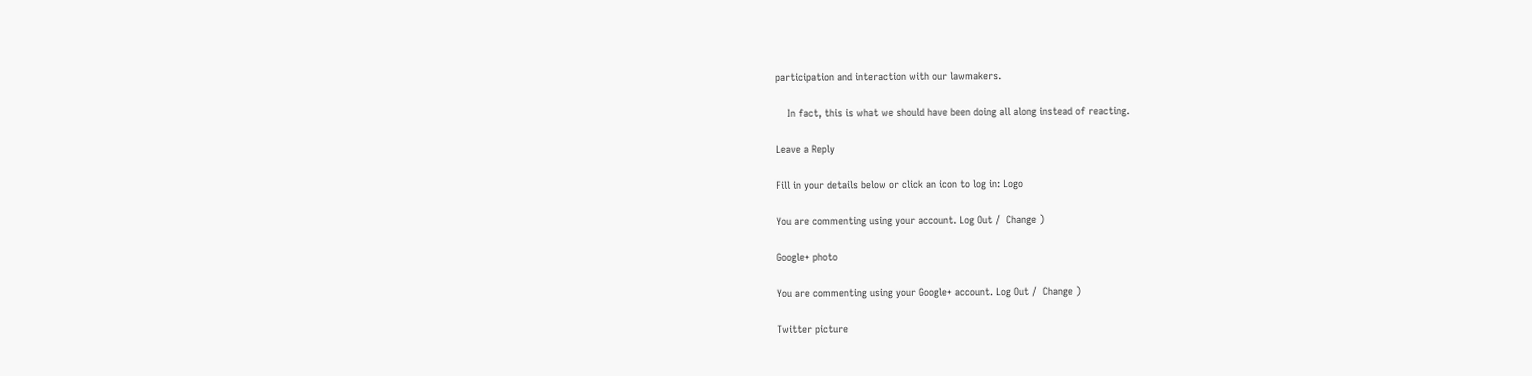participation and interaction with our lawmakers.

    In fact, this is what we should have been doing all along instead of reacting.

Leave a Reply

Fill in your details below or click an icon to log in: Logo

You are commenting using your account. Log Out /  Change )

Google+ photo

You are commenting using your Google+ account. Log Out /  Change )

Twitter picture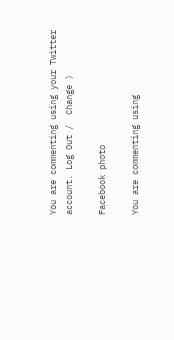You are commenting using your Twitter account. Log Out /  Change )

Facebook photo

You are commenting using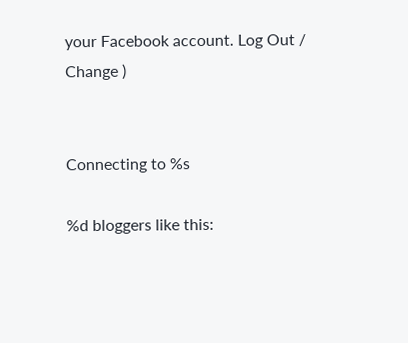your Facebook account. Log Out /  Change )


Connecting to %s

%d bloggers like this: